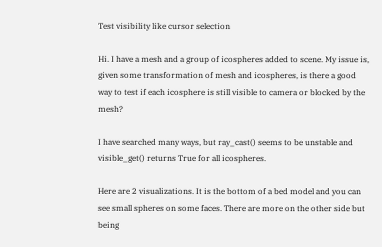Test visibility like cursor selection

Hi. I have a mesh and a group of icospheres added to scene. My issue is, given some transformation of mesh and icospheres, is there a good way to test if each icosphere is still visible to camera or blocked by the mesh?

I have searched many ways, but ray_cast() seems to be unstable and visible_get() returns True for all icospheres.

Here are 2 visualizations. It is the bottom of a bed model and you can see small spheres on some faces. There are more on the other side but being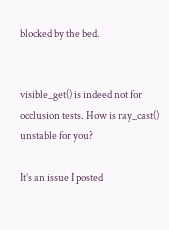blocked by the bed.


visible_get() is indeed not for occlusion tests. How is ray_cast() unstable for you?

It’s an issue I posted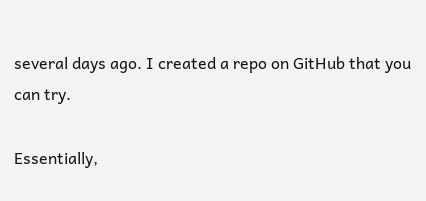several days ago. I created a repo on GitHub that you can try.

Essentially,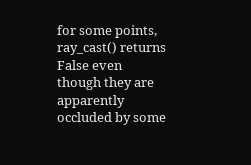for some points, ray_cast() returns False even though they are apparently occluded by some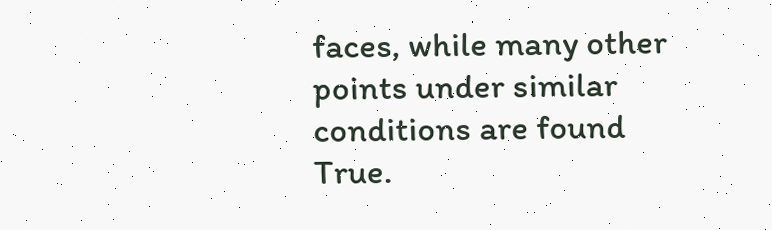faces, while many other points under similar conditions are found True.